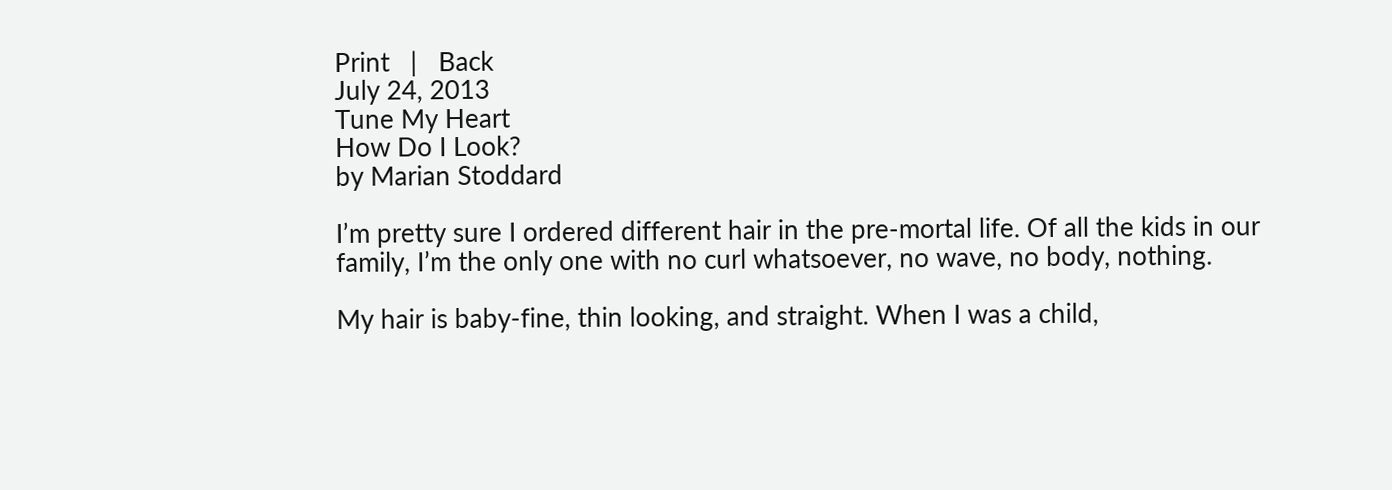Print   |   Back
July 24, 2013
Tune My Heart
How Do I Look?
by Marian Stoddard

I’m pretty sure I ordered different hair in the pre-mortal life. Of all the kids in our family, I’m the only one with no curl whatsoever, no wave, no body, nothing.

My hair is baby-fine, thin looking, and straight. When I was a child,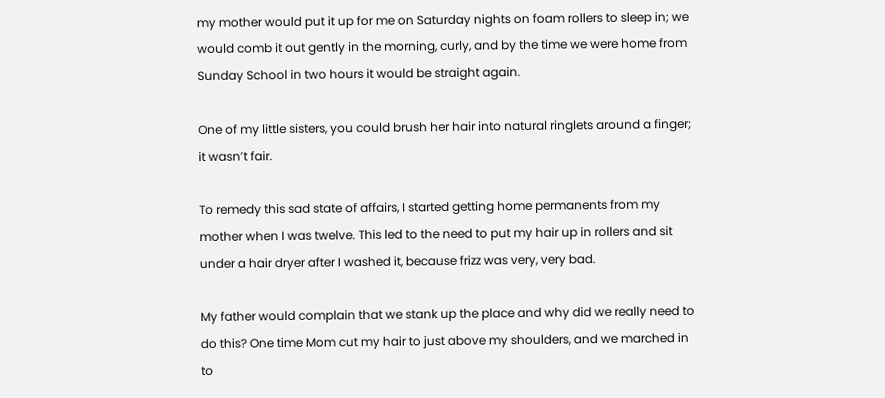my mother would put it up for me on Saturday nights on foam rollers to sleep in; we would comb it out gently in the morning, curly, and by the time we were home from Sunday School in two hours it would be straight again.

One of my little sisters, you could brush her hair into natural ringlets around a finger; it wasn’t fair.

To remedy this sad state of affairs, I started getting home permanents from my mother when I was twelve. This led to the need to put my hair up in rollers and sit under a hair dryer after I washed it, because frizz was very, very bad.

My father would complain that we stank up the place and why did we really need to do this? One time Mom cut my hair to just above my shoulders, and we marched in to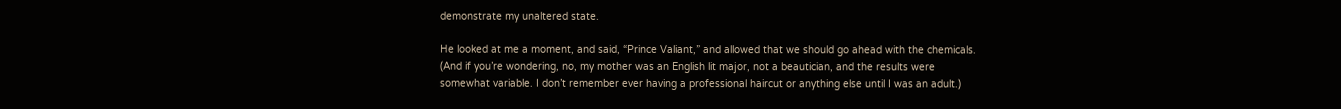demonstrate my unaltered state.

He looked at me a moment, and said, “Prince Valiant,” and allowed that we should go ahead with the chemicals. (And if you’re wondering, no, my mother was an English lit major, not a beautician, and the results were somewhat variable. I don’t remember ever having a professional haircut or anything else until I was an adult.)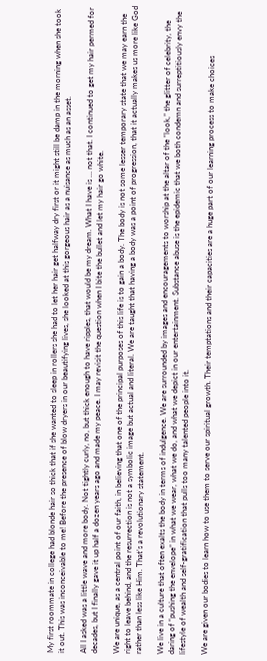My first roommate in college had blonde hair so thick that if she wanted to sleep in rollers she had to let her hair get halfway dry first or it might still be damp in the morning when she took it out. This was inconceivable to me! Before the presence of blow dryers in our beautifying lives, she looked at this gorgeous hair as a nuisance as much as an asset.

All I asked was a little wave and more body. Not tightly curly, no, but thick enough to have ripples, that would be my dream. What I have is … not that. I continued to get my hair permed for decades, but I finally gave it up half a dozen years ago and made my peace. I may revisit the question when I bite the bullet and let my hair go white.

We are unique, as a central point of our faith, in believing that one of the principal purposes of this life is to gain a body. The body is not some lesser temporary state that we may earn the right to leave behind, and the resurrection is not a symbolic image but actual and literal. We are taught that having a body was a point of progression, that it actually makes us more like God rather than less like Him. That’s a revolutionary statement.

We live in a culture that often exalts the body in terms of indulgence. We are surrounded by images and encouragements to worship at the altar of the “look,” the glitter of celebrity, the daring of “pushing the envelope” in what we wear, what we do, and what we depict in our entertainment. Substance abuse is the epidemic that we both condemn and surreptitiously envy the lifestyle of wealth and self-gratification that pulls too many talented people into it.

We are given our bodies to learn how to use them to serve our spiritual growth. Their temptations and their capacities are a huge part of our learning process to make choices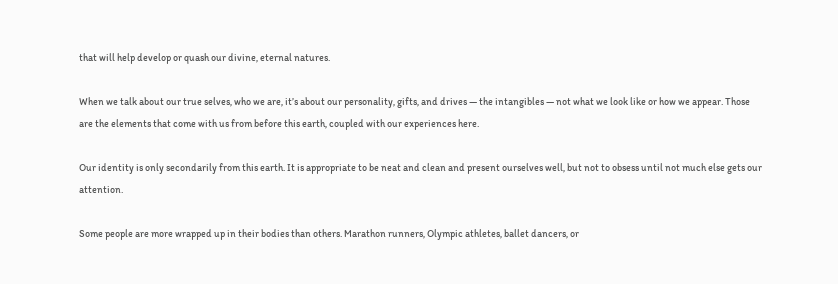that will help develop or quash our divine, eternal natures.

When we talk about our true selves, who we are, it’s about our personality, gifts, and drives — the intangibles — not what we look like or how we appear. Those are the elements that come with us from before this earth, coupled with our experiences here.

Our identity is only secondarily from this earth. It is appropriate to be neat and clean and present ourselves well, but not to obsess until not much else gets our attention.

Some people are more wrapped up in their bodies than others. Marathon runners, Olympic athletes, ballet dancers, or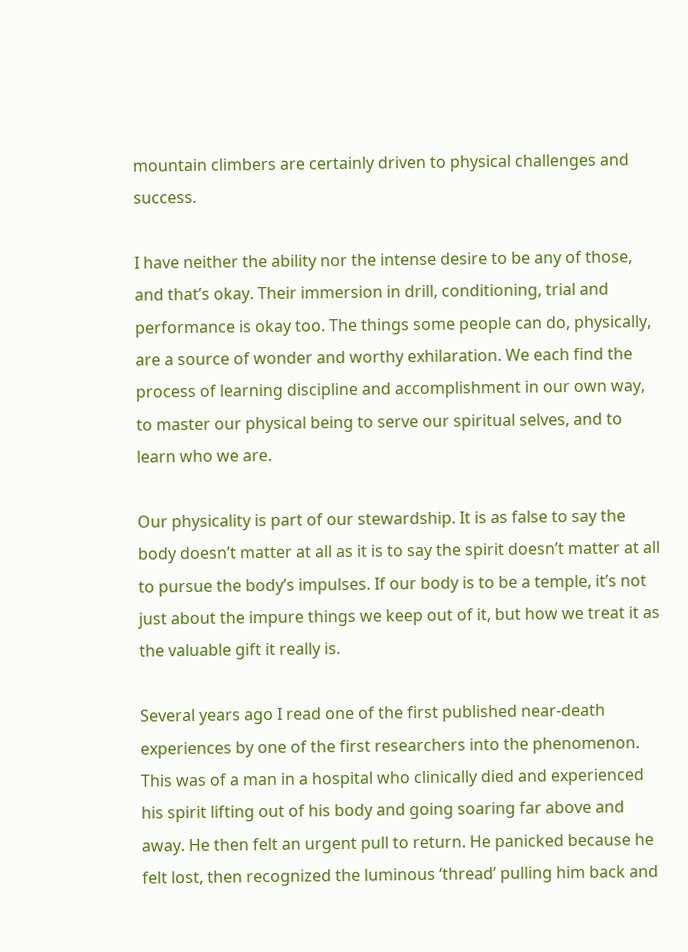mountain climbers are certainly driven to physical challenges and success.

I have neither the ability nor the intense desire to be any of those, and that’s okay. Their immersion in drill, conditioning, trial and performance is okay too. The things some people can do, physically, are a source of wonder and worthy exhilaration. We each find the process of learning discipline and accomplishment in our own way, to master our physical being to serve our spiritual selves, and to learn who we are.

Our physicality is part of our stewardship. It is as false to say the body doesn’t matter at all as it is to say the spirit doesn’t matter at all to pursue the body’s impulses. If our body is to be a temple, it’s not just about the impure things we keep out of it, but how we treat it as the valuable gift it really is.

Several years ago I read one of the first published near-death experiences by one of the first researchers into the phenomenon. This was of a man in a hospital who clinically died and experienced his spirit lifting out of his body and going soaring far above and away. He then felt an urgent pull to return. He panicked because he felt lost, then recognized the luminous ‘thread’ pulling him back and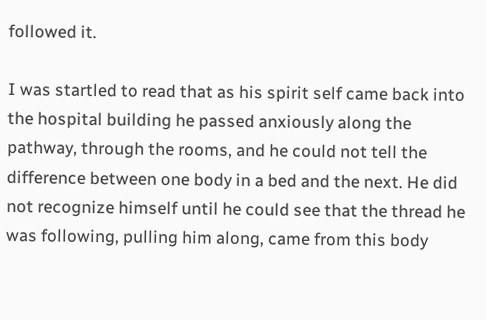followed it.

I was startled to read that as his spirit self came back into the hospital building he passed anxiously along the pathway, through the rooms, and he could not tell the difference between one body in a bed and the next. He did not recognize himself until he could see that the thread he was following, pulling him along, came from this body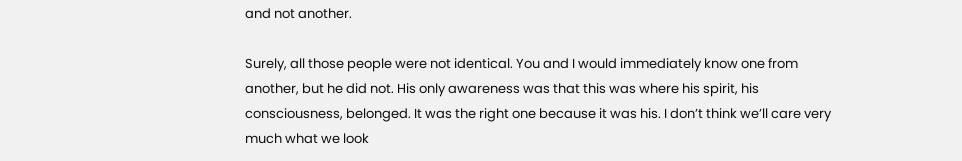and not another.

Surely, all those people were not identical. You and I would immediately know one from another, but he did not. His only awareness was that this was where his spirit, his consciousness, belonged. It was the right one because it was his. I don’t think we’ll care very much what we look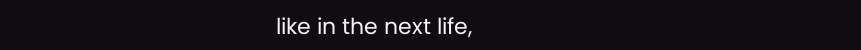like in the next life,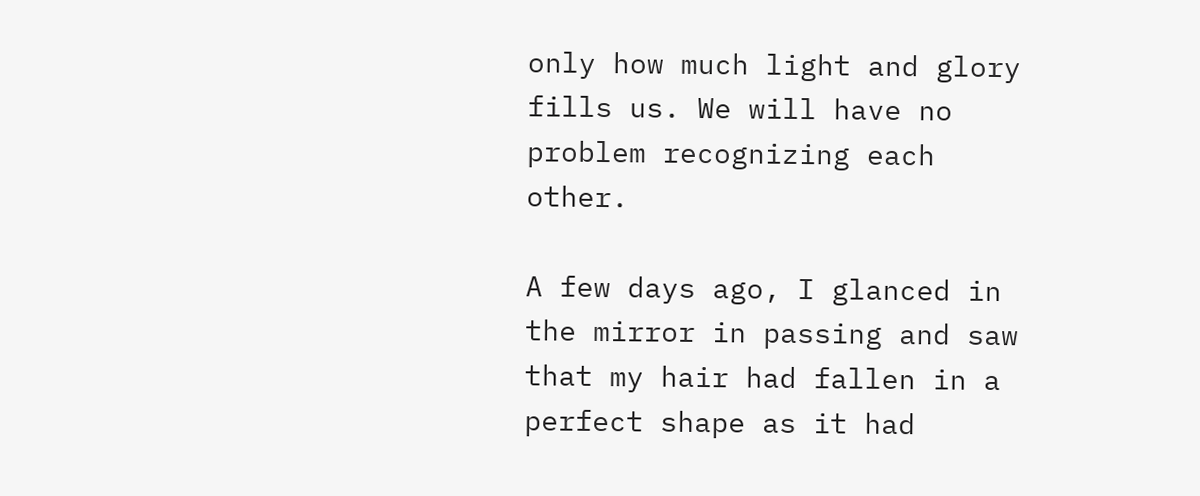only how much light and glory fills us. We will have no problem recognizing each other.

A few days ago, I glanced in the mirror in passing and saw that my hair had fallen in a perfect shape as it had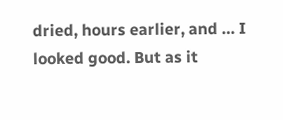dried, hours earlier, and … I looked good. But as it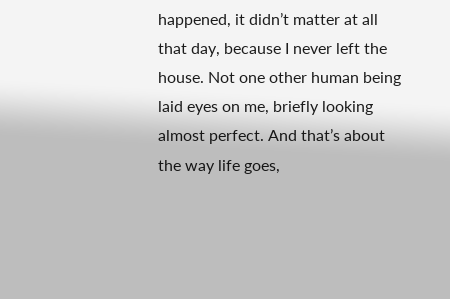happened, it didn’t matter at all that day, because I never left the house. Not one other human being laid eyes on me, briefly looking almost perfect. And that’s about the way life goes,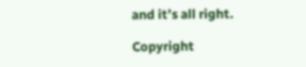and it’s all right.

Copyright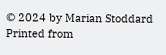© 2024 by Marian Stoddard Printed from